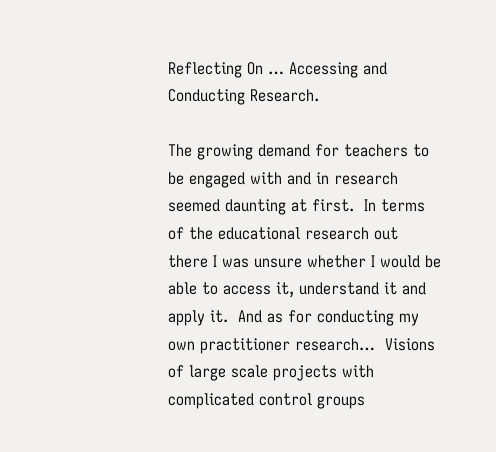Reflecting On … Accessing and Conducting Research.

The growing demand for teachers to be engaged with and in research seemed daunting at first.  In terms of the educational research out there I was unsure whether I would be able to access it, understand it and apply it.  And as for conducting my own practitioner research…  Visions of large scale projects with complicated control groups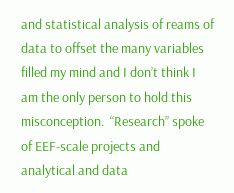and statistical analysis of reams of data to offset the many variables filled my mind and I don’t think I am the only person to hold this misconception.  “Research” spoke of EEF-scale projects and analytical and data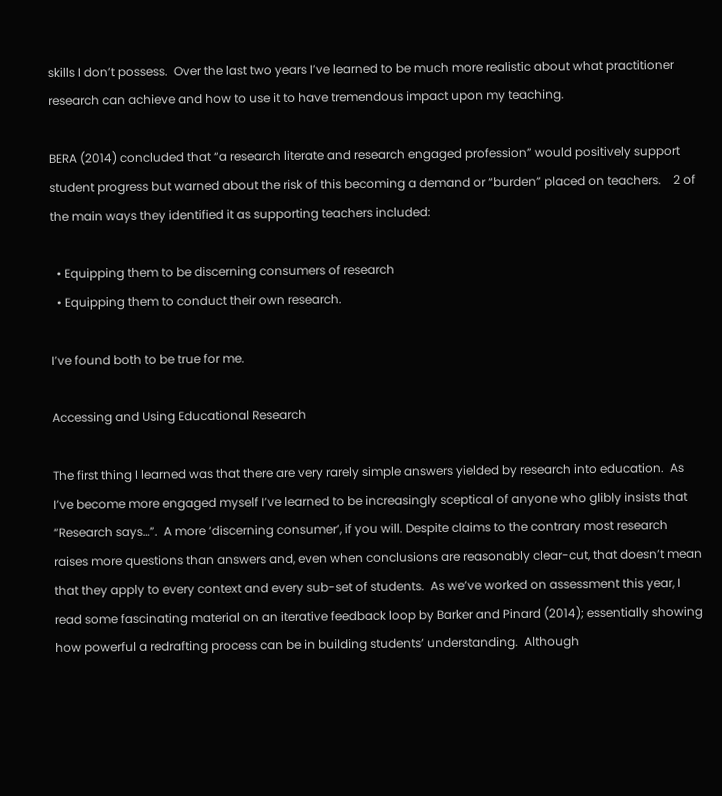skills I don’t possess.  Over the last two years I’ve learned to be much more realistic about what practitioner research can achieve and how to use it to have tremendous impact upon my teaching.

BERA (2014) concluded that “a research literate and research engaged profession” would positively support student progress but warned about the risk of this becoming a demand or “burden” placed on teachers.    2 of the main ways they identified it as supporting teachers included:

  • Equipping them to be discerning consumers of research
  • Equipping them to conduct their own research.

I’ve found both to be true for me.

Accessing and Using Educational Research

The first thing I learned was that there are very rarely simple answers yielded by research into education.  As I’ve become more engaged myself I’ve learned to be increasingly sceptical of anyone who glibly insists that “Research says…”.  A more ‘discerning consumer’, if you will. Despite claims to the contrary most research raises more questions than answers and, even when conclusions are reasonably clear-cut, that doesn’t mean that they apply to every context and every sub-set of students.  As we’ve worked on assessment this year, I read some fascinating material on an iterative feedback loop by Barker and Pinard (2014); essentially showing how powerful a redrafting process can be in building students’ understanding.  Although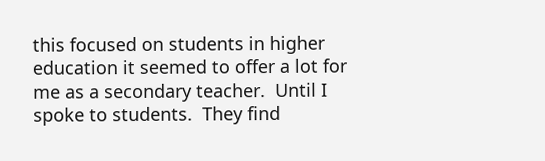this focused on students in higher education it seemed to offer a lot for me as a secondary teacher.  Until I spoke to students.  They find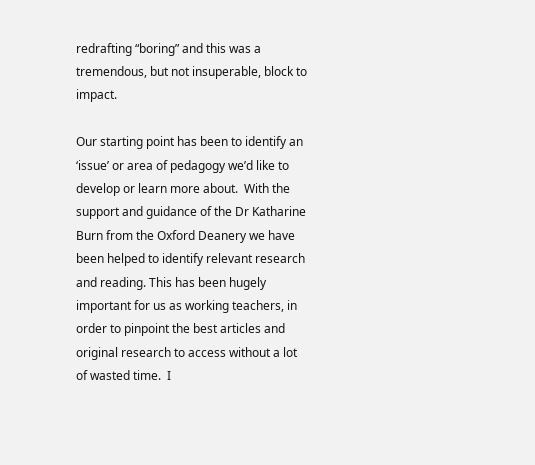redrafting “boring” and this was a tremendous, but not insuperable, block to impact.

Our starting point has been to identify an ‘issue’ or area of pedagogy we’d like to develop or learn more about.  With the support and guidance of the Dr Katharine Burn from the Oxford Deanery we have been helped to identify relevant research and reading. This has been hugely important for us as working teachers, in order to pinpoint the best articles and original research to access without a lot of wasted time.  I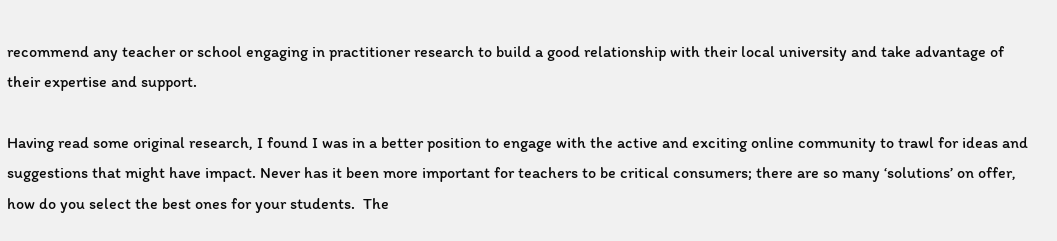recommend any teacher or school engaging in practitioner research to build a good relationship with their local university and take advantage of their expertise and support.

Having read some original research, I found I was in a better position to engage with the active and exciting online community to trawl for ideas and suggestions that might have impact. Never has it been more important for teachers to be critical consumers; there are so many ‘solutions’ on offer, how do you select the best ones for your students.  The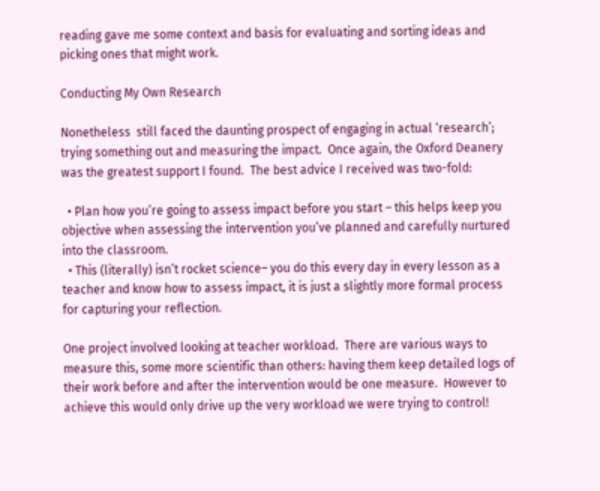reading gave me some context and basis for evaluating and sorting ideas and picking ones that might work.

Conducting My Own Research

Nonetheless  still faced the daunting prospect of engaging in actual ‘research’; trying something out and measuring the impact.  Once again, the Oxford Deanery was the greatest support I found.  The best advice I received was two-fold:

  • Plan how you’re going to assess impact before you start – this helps keep you objective when assessing the intervention you’ve planned and carefully nurtured into the classroom.
  • This (literally) isn’t rocket science– you do this every day in every lesson as a teacher and know how to assess impact, it is just a slightly more formal process for capturing your reflection.

One project involved looking at teacher workload.  There are various ways to measure this, some more scientific than others: having them keep detailed logs of their work before and after the intervention would be one measure.  However to achieve this would only drive up the very workload we were trying to control!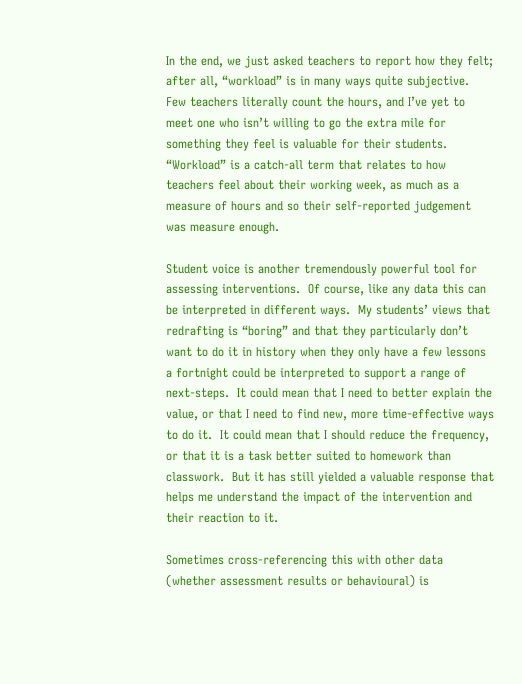In the end, we just asked teachers to report how they felt; after all, “workload” is in many ways quite subjective.  Few teachers literally count the hours, and I’ve yet to meet one who isn’t willing to go the extra mile for something they feel is valuable for their students.  “Workload” is a catch-all term that relates to how teachers feel about their working week, as much as a measure of hours and so their self-reported judgement was measure enough.

Student voice is another tremendously powerful tool for assessing interventions.  Of course, like any data this can be interpreted in different ways.  My students’ views that redrafting is “boring” and that they particularly don’t want to do it in history when they only have a few lessons a fortnight could be interpreted to support a range of next-steps.  It could mean that I need to better explain the value, or that I need to find new, more time-effective ways to do it.  It could mean that I should reduce the frequency, or that it is a task better suited to homework than classwork.  But it has still yielded a valuable response that helps me understand the impact of the intervention and their reaction to it.

Sometimes cross-referencing this with other data (whether assessment results or behavioural) is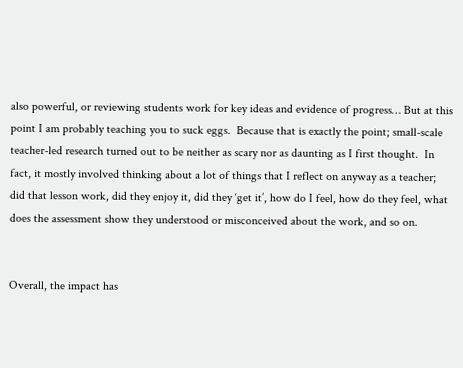also powerful, or reviewing students work for key ideas and evidence of progress… But at this point I am probably teaching you to suck eggs.  Because that is exactly the point; small-scale teacher-led research turned out to be neither as scary nor as daunting as I first thought.  In fact, it mostly involved thinking about a lot of things that I reflect on anyway as a teacher; did that lesson work, did they enjoy it, did they ‘get it’, how do I feel, how do they feel, what does the assessment show they understood or misconceived about the work, and so on.


Overall, the impact has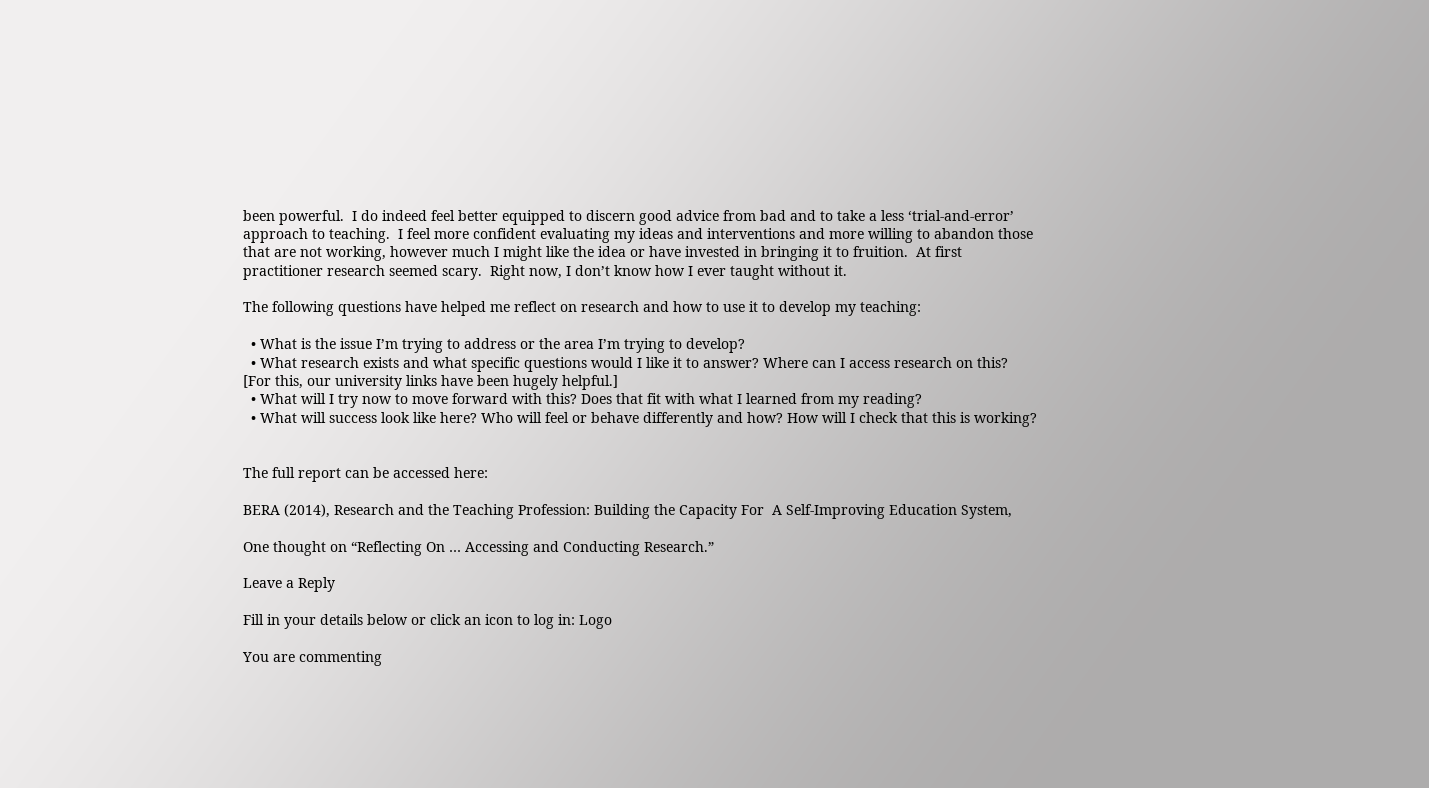been powerful.  I do indeed feel better equipped to discern good advice from bad and to take a less ‘trial-and-error’ approach to teaching.  I feel more confident evaluating my ideas and interventions and more willing to abandon those that are not working, however much I might like the idea or have invested in bringing it to fruition.  At first practitioner research seemed scary.  Right now, I don’t know how I ever taught without it.

The following questions have helped me reflect on research and how to use it to develop my teaching:

  • What is the issue I’m trying to address or the area I’m trying to develop?
  • What research exists and what specific questions would I like it to answer? Where can I access research on this?  [For this, our university links have been hugely helpful.]
  • What will I try now to move forward with this? Does that fit with what I learned from my reading?
  • What will success look like here? Who will feel or behave differently and how? How will I check that this is working?


The full report can be accessed here:

BERA (2014), Research and the Teaching Profession: Building the Capacity For  A Self-Improving Education System,

One thought on “Reflecting On … Accessing and Conducting Research.”

Leave a Reply

Fill in your details below or click an icon to log in: Logo

You are commenting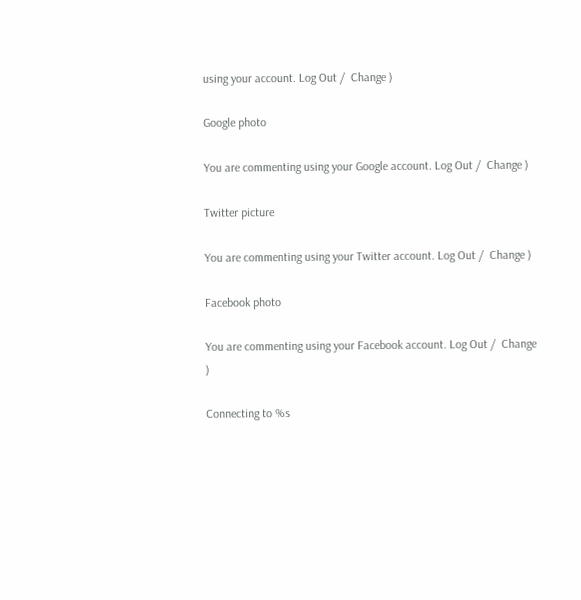using your account. Log Out /  Change )

Google photo

You are commenting using your Google account. Log Out /  Change )

Twitter picture

You are commenting using your Twitter account. Log Out /  Change )

Facebook photo

You are commenting using your Facebook account. Log Out /  Change )

Connecting to %s